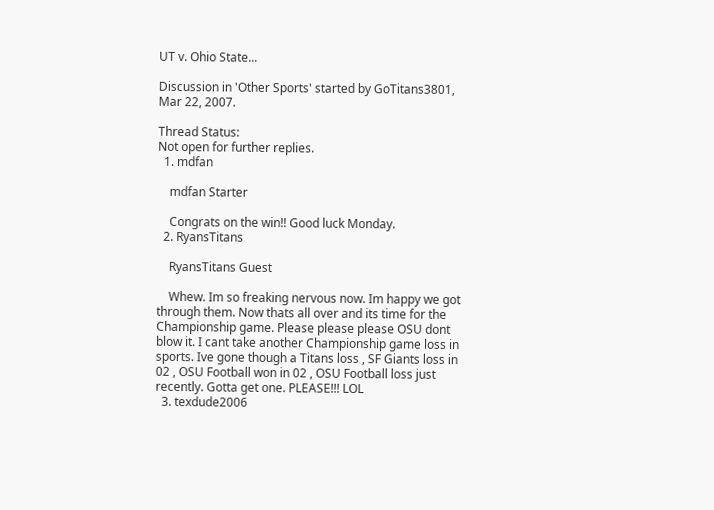UT v. Ohio State...

Discussion in 'Other Sports' started by GoTitans3801, Mar 22, 2007.

Thread Status:
Not open for further replies.
  1. mdfan

    mdfan Starter

    Congrats on the win!! Good luck Monday.
  2. RyansTitans

    RyansTitans Guest

    Whew. Im so freaking nervous now. Im happy we got through them. Now thats all over and its time for the Championship game. Please please please OSU dont blow it. I cant take another Championship game loss in sports. Ive gone though a Titans loss , SF Giants loss in 02 , OSU Football won in 02 , OSU Football loss just recently. Gotta get one. PLEASE!!! LOL
  3. texdude2006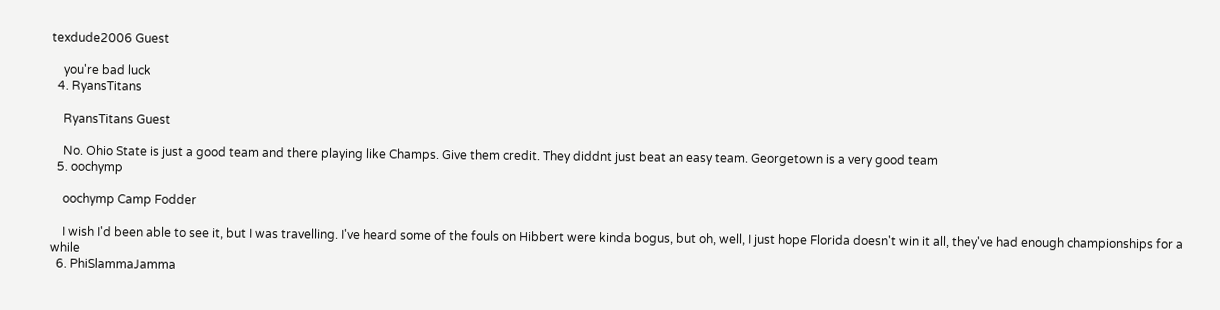texdude2006 Guest

    you're bad luck
  4. RyansTitans

    RyansTitans Guest

    No. Ohio State is just a good team and there playing like Champs. Give them credit. They diddnt just beat an easy team. Georgetown is a very good team
  5. oochymp

    oochymp Camp Fodder

    I wish I'd been able to see it, but I was travelling. I've heard some of the fouls on Hibbert were kinda bogus, but oh, well, I just hope Florida doesn't win it all, they've had enough championships for a while
  6. PhiSlammaJamma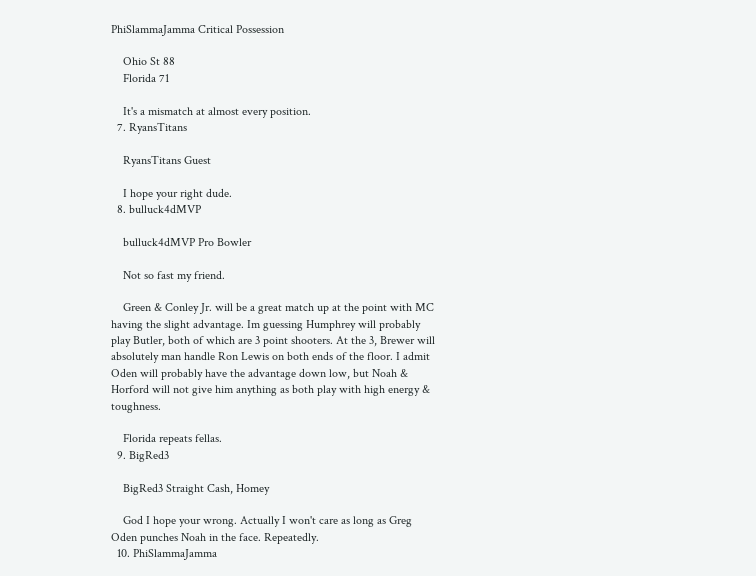PhiSlammaJamma Critical Possession

    Ohio St 88
    Florida 71

    It's a mismatch at almost every position.
  7. RyansTitans

    RyansTitans Guest

    I hope your right dude.
  8. bulluck4dMVP

    bulluck4dMVP Pro Bowler

    Not so fast my friend.

    Green & Conley Jr. will be a great match up at the point with MC having the slight advantage. Im guessing Humphrey will probably play Butler, both of which are 3 point shooters. At the 3, Brewer will absolutely man handle Ron Lewis on both ends of the floor. I admit Oden will probably have the advantage down low, but Noah & Horford will not give him anything as both play with high energy & toughness.

    Florida repeats fellas.
  9. BigRed3

    BigRed3 Straight Cash, Homey

    God I hope your wrong. Actually I won't care as long as Greg Oden punches Noah in the face. Repeatedly.
  10. PhiSlammaJamma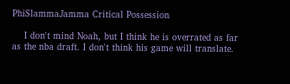PhiSlammaJamma Critical Possession

    I don't mind Noah, but I think he is overrated as far as the nba draft. I don't think his game will translate.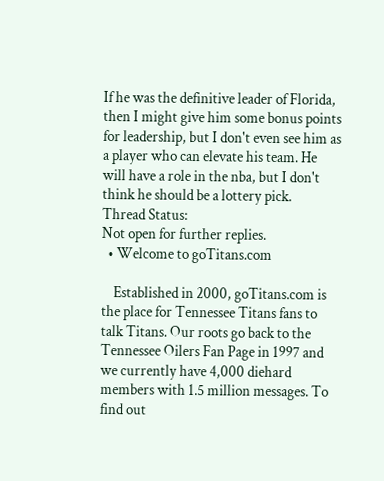If he was the definitive leader of Florida, then I might give him some bonus points for leadership, but I don't even see him as a player who can elevate his team. He will have a role in the nba, but I don't think he should be a lottery pick.
Thread Status:
Not open for further replies.
  • Welcome to goTitans.com

    Established in 2000, goTitans.com is the place for Tennessee Titans fans to talk Titans. Our roots go back to the Tennessee Oilers Fan Page in 1997 and we currently have 4,000 diehard members with 1.5 million messages. To find out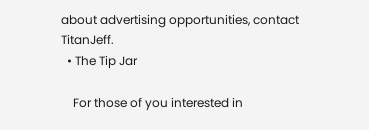about advertising opportunities, contact TitanJeff.
  • The Tip Jar

    For those of you interested in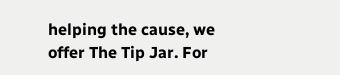helping the cause, we offer The Tip Jar. For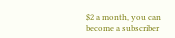$2 a month, you can become a subscriber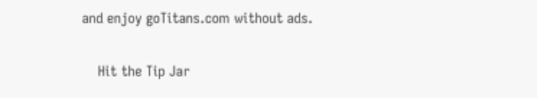and enjoy goTitans.com without ads.

    Hit the Tip Jar